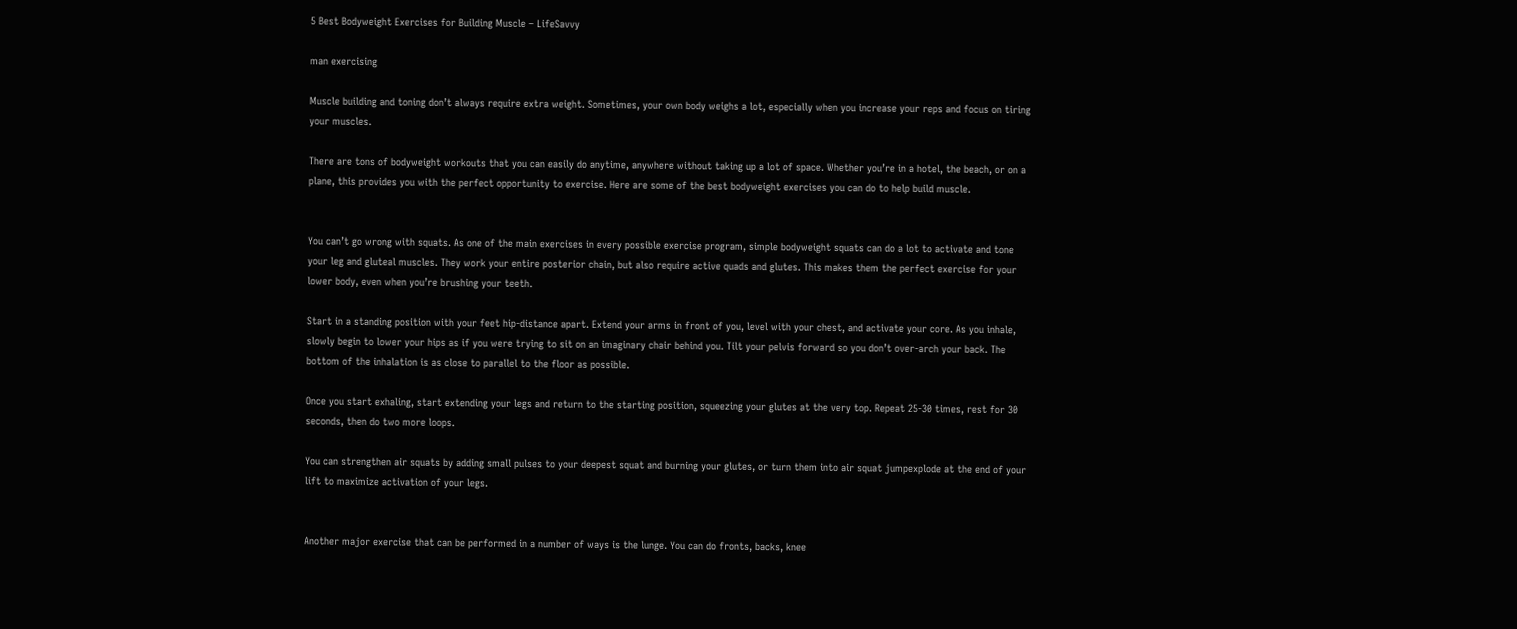5 Best Bodyweight Exercises for Building Muscle – LifeSavvy

man exercising

Muscle building and toning don’t always require extra weight. Sometimes, your own body weighs a lot, especially when you increase your reps and focus on tiring your muscles.

There are tons of bodyweight workouts that you can easily do anytime, anywhere without taking up a lot of space. Whether you’re in a hotel, the beach, or on a plane, this provides you with the perfect opportunity to exercise. Here are some of the best bodyweight exercises you can do to help build muscle.


You can’t go wrong with squats. As one of the main exercises in every possible exercise program, simple bodyweight squats can do a lot to activate and tone your leg and gluteal muscles. They work your entire posterior chain, but also require active quads and glutes. This makes them the perfect exercise for your lower body, even when you’re brushing your teeth.

Start in a standing position with your feet hip-distance apart. Extend your arms in front of you, level with your chest, and activate your core. As you inhale, slowly begin to lower your hips as if you were trying to sit on an imaginary chair behind you. Tilt your pelvis forward so you don’t over-arch your back. The bottom of the inhalation is as close to parallel to the floor as possible.

Once you start exhaling, start extending your legs and return to the starting position, squeezing your glutes at the very top. Repeat 25-30 times, rest for 30 seconds, then do two more loops.

You can strengthen air squats by adding small pulses to your deepest squat and burning your glutes, or turn them into air squat jumpexplode at the end of your lift to maximize activation of your legs.


Another major exercise that can be performed in a number of ways is the lunge. You can do fronts, backs, knee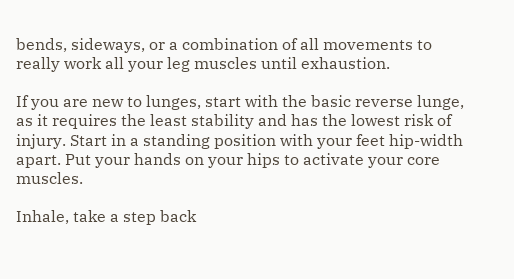bends, sideways, or a combination of all movements to really work all your leg muscles until exhaustion.

If you are new to lunges, start with the basic reverse lunge, as it requires the least stability and has the lowest risk of injury. Start in a standing position with your feet hip-width apart. Put your hands on your hips to activate your core muscles.

Inhale, take a step back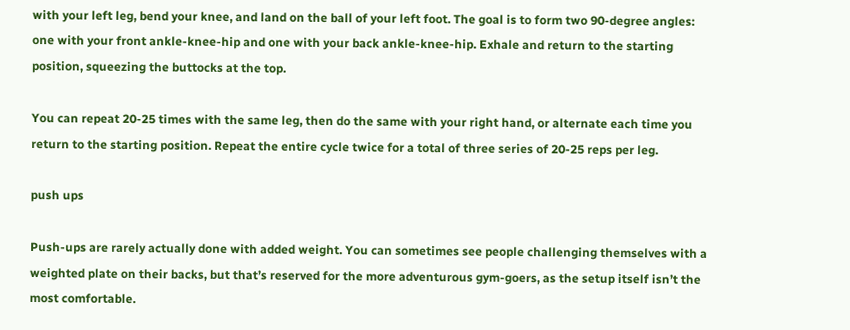with your left leg, bend your knee, and land on the ball of your left foot. The goal is to form two 90-degree angles: one with your front ankle-knee-hip and one with your back ankle-knee-hip. Exhale and return to the starting position, squeezing the buttocks at the top.

You can repeat 20-25 times with the same leg, then do the same with your right hand, or alternate each time you return to the starting position. Repeat the entire cycle twice for a total of three series of 20-25 reps per leg.

push ups

Push-ups are rarely actually done with added weight. You can sometimes see people challenging themselves with a weighted plate on their backs, but that’s reserved for the more adventurous gym-goers, as the setup itself isn’t the most comfortable.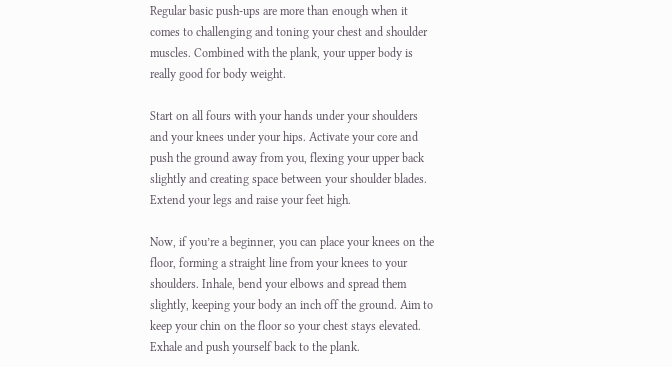Regular basic push-ups are more than enough when it comes to challenging and toning your chest and shoulder muscles. Combined with the plank, your upper body is really good for body weight.

Start on all fours with your hands under your shoulders and your knees under your hips. Activate your core and push the ground away from you, flexing your upper back slightly and creating space between your shoulder blades. Extend your legs and raise your feet high.

Now, if you’re a beginner, you can place your knees on the floor, forming a straight line from your knees to your shoulders. Inhale, bend your elbows and spread them slightly, keeping your body an inch off the ground. Aim to keep your chin on the floor so your chest stays elevated. Exhale and push yourself back to the plank.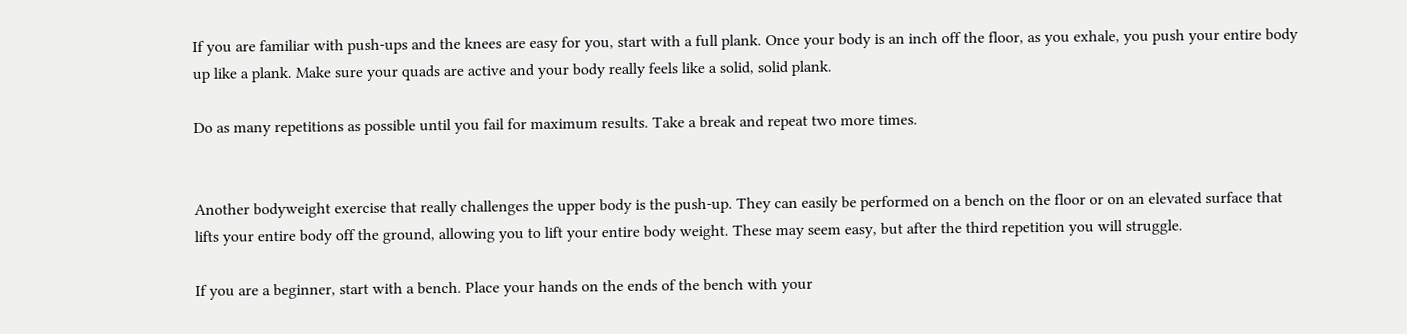If you are familiar with push-ups and the knees are easy for you, start with a full plank. Once your body is an inch off the floor, as you exhale, you push your entire body up like a plank. Make sure your quads are active and your body really feels like a solid, solid plank.

Do as many repetitions as possible until you fail for maximum results. Take a break and repeat two more times.


Another bodyweight exercise that really challenges the upper body is the push-up. They can easily be performed on a bench on the floor or on an elevated surface that lifts your entire body off the ground, allowing you to lift your entire body weight. These may seem easy, but after the third repetition you will struggle.

If you are a beginner, start with a bench. Place your hands on the ends of the bench with your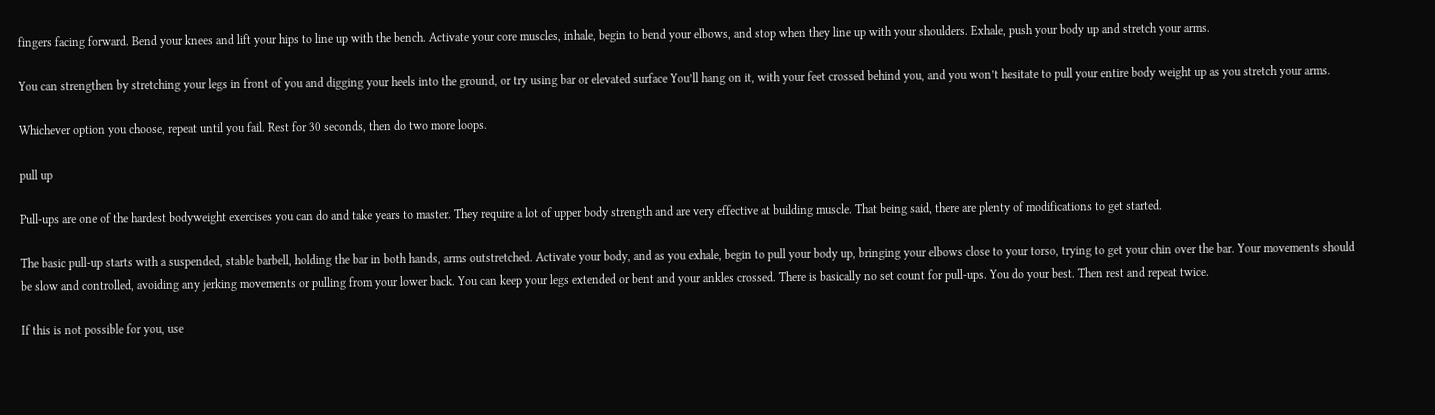fingers facing forward. Bend your knees and lift your hips to line up with the bench. Activate your core muscles, inhale, begin to bend your elbows, and stop when they line up with your shoulders. Exhale, push your body up and stretch your arms.

You can strengthen by stretching your legs in front of you and digging your heels into the ground, or try using bar or elevated surface You’ll hang on it, with your feet crossed behind you, and you won’t hesitate to pull your entire body weight up as you stretch your arms.

Whichever option you choose, repeat until you fail. Rest for 30 seconds, then do two more loops.

pull up

Pull-ups are one of the hardest bodyweight exercises you can do and take years to master. They require a lot of upper body strength and are very effective at building muscle. That being said, there are plenty of modifications to get started.

The basic pull-up starts with a suspended, stable barbell, holding the bar in both hands, arms outstretched. Activate your body, and as you exhale, begin to pull your body up, bringing your elbows close to your torso, trying to get your chin over the bar. Your movements should be slow and controlled, avoiding any jerking movements or pulling from your lower back. You can keep your legs extended or bent and your ankles crossed. There is basically no set count for pull-ups. You do your best. Then rest and repeat twice.

If this is not possible for you, use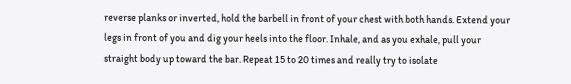reverse planks or inverted, hold the barbell in front of your chest with both hands. Extend your legs in front of you and dig your heels into the floor. Inhale, and as you exhale, pull your straight body up toward the bar. Repeat 15 to 20 times and really try to isolate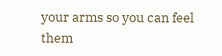your arms so you can feel them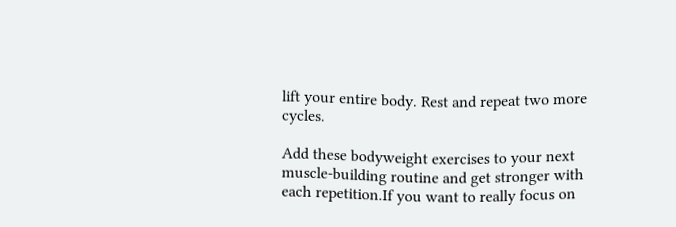lift your entire body. Rest and repeat two more cycles.

Add these bodyweight exercises to your next muscle-building routine and get stronger with each repetition.If you want to really focus on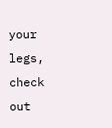your legs, check out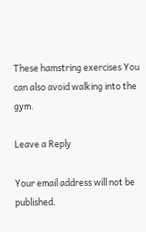These hamstring exercises You can also avoid walking into the gym.

Leave a Reply

Your email address will not be published.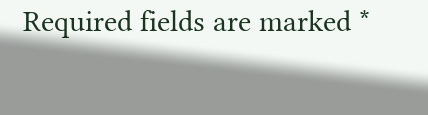Required fields are marked *